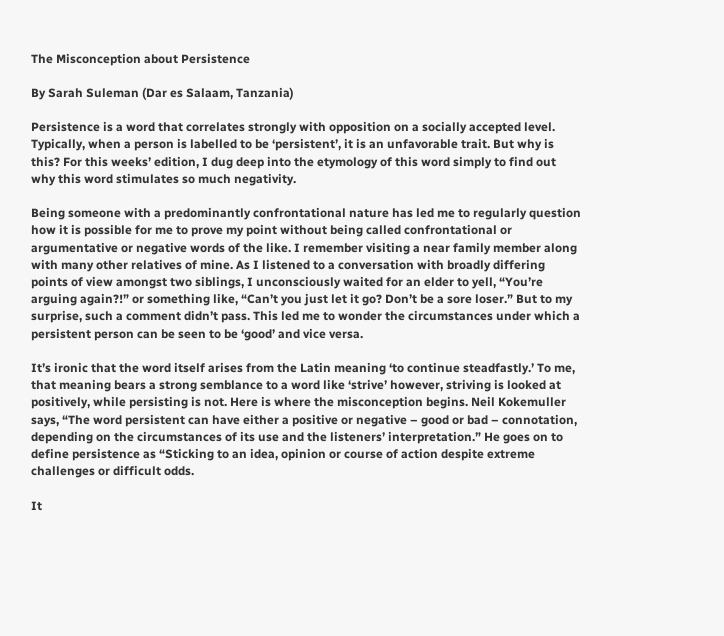The Misconception about Persistence

By Sarah Suleman (Dar es Salaam, Tanzania)

Persistence is a word that correlates strongly with opposition on a socially accepted level. Typically, when a person is labelled to be ‘persistent’, it is an unfavorable trait. But why is this? For this weeks’ edition, I dug deep into the etymology of this word simply to find out why this word stimulates so much negativity.

Being someone with a predominantly confrontational nature has led me to regularly question how it is possible for me to prove my point without being called confrontational or argumentative or negative words of the like. I remember visiting a near family member along with many other relatives of mine. As I listened to a conversation with broadly differing points of view amongst two siblings, I unconsciously waited for an elder to yell, “You’re arguing again?!” or something like, “Can’t you just let it go? Don’t be a sore loser.” But to my surprise, such a comment didn’t pass. This led me to wonder the circumstances under which a persistent person can be seen to be ‘good’ and vice versa.

It’s ironic that the word itself arises from the Latin meaning ‘to continue steadfastly.’ To me, that meaning bears a strong semblance to a word like ‘strive’ however, striving is looked at positively, while persisting is not. Here is where the misconception begins. Neil Kokemuller says, “The word persistent can have either a positive or negative – good or bad – connotation, depending on the circumstances of its use and the listeners’ interpretation.” He goes on to define persistence as “Sticking to an idea, opinion or course of action despite extreme challenges or difficult odds.

It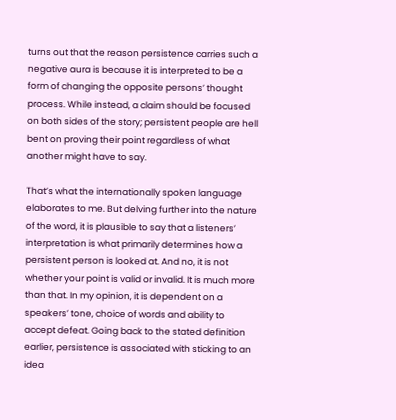turns out that the reason persistence carries such a negative aura is because it is interpreted to be a form of changing the opposite persons’ thought process. While instead, a claim should be focused on both sides of the story; persistent people are hell bent on proving their point regardless of what another might have to say.

That’s what the internationally spoken language elaborates to me. But delving further into the nature of the word, it is plausible to say that a listeners’ interpretation is what primarily determines how a persistent person is looked at. And no, it is not whether your point is valid or invalid. It is much more than that. In my opinion, it is dependent on a speakers’ tone, choice of words and ability to accept defeat. Going back to the stated definition earlier, persistence is associated with sticking to an idea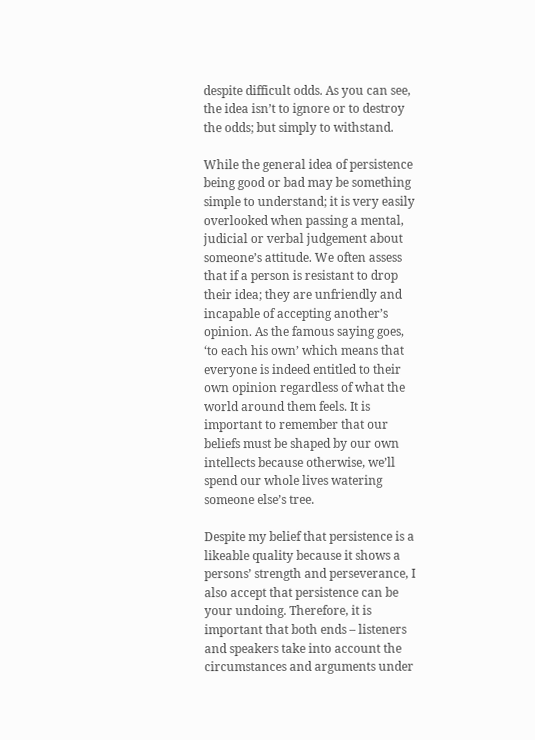despite difficult odds. As you can see, the idea isn’t to ignore or to destroy the odds; but simply to withstand.

While the general idea of persistence being good or bad may be something simple to understand; it is very easily overlooked when passing a mental, judicial or verbal judgement about someone’s attitude. We often assess that if a person is resistant to drop their idea; they are unfriendly and incapable of accepting another’s opinion. As the famous saying goes, ‘to each his own’ which means that everyone is indeed entitled to their own opinion regardless of what the world around them feels. It is important to remember that our beliefs must be shaped by our own intellects because otherwise, we’ll spend our whole lives watering someone else’s tree.

Despite my belief that persistence is a likeable quality because it shows a persons’ strength and perseverance, I also accept that persistence can be your undoing. Therefore, it is important that both ends – listeners and speakers take into account the circumstances and arguments under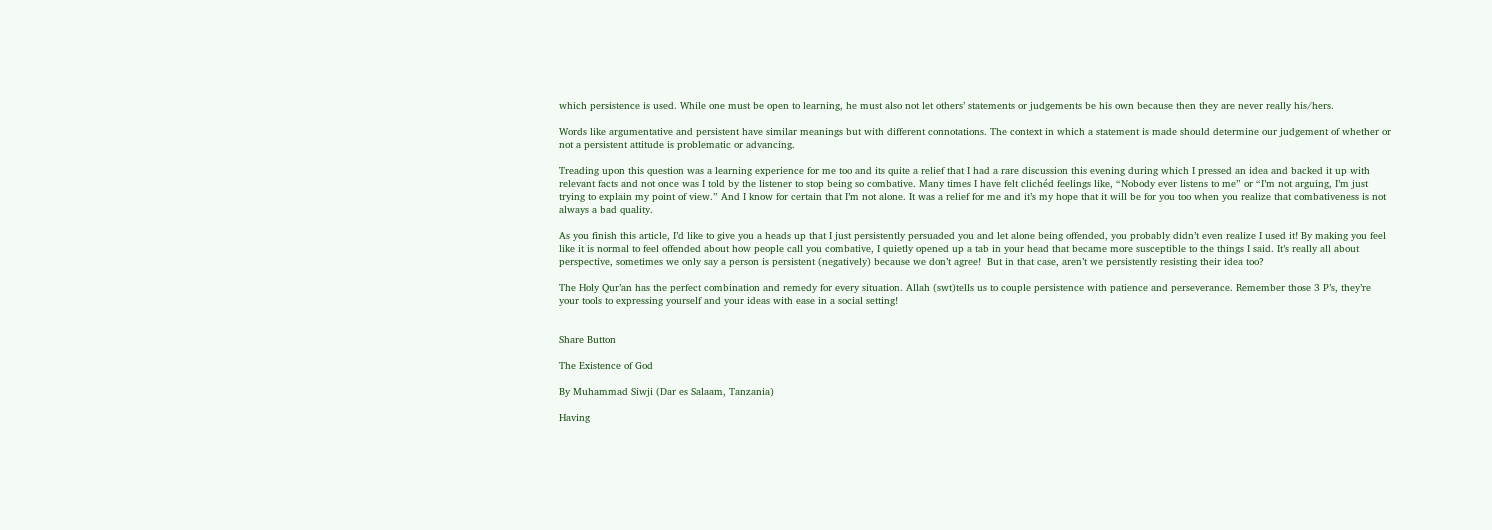which persistence is used. While one must be open to learning, he must also not let others’ statements or judgements be his own because then they are never really his/hers.

Words like argumentative and persistent have similar meanings but with different connotations. The context in which a statement is made should determine our judgement of whether or not a persistent attitude is problematic or advancing.

Treading upon this question was a learning experience for me too and its quite a relief that I had a rare discussion this evening during which I pressed an idea and backed it up with relevant facts and not once was I told by the listener to stop being so combative. Many times I have felt clichéd feelings like, “Nobody ever listens to me” or “I’m not arguing, I’m just trying to explain my point of view.” And I know for certain that I’m not alone. It was a relief for me and it’s my hope that it will be for you too when you realize that combativeness is not always a bad quality.

As you finish this article, I’d like to give you a heads up that I just persistently persuaded you and let alone being offended, you probably didn’t even realize I used it! By making you feel like it is normal to feel offended about how people call you combative, I quietly opened up a tab in your head that became more susceptible to the things I said. It’s really all about perspective, sometimes we only say a person is persistent (negatively) because we don’t agree!  But in that case, aren’t we persistently resisting their idea too?

The Holy Qur’an has the perfect combination and remedy for every situation. Allah (swt)tells us to couple persistence with patience and perseverance. Remember those 3 P’s, they’re your tools to expressing yourself and your ideas with ease in a social setting!


Share Button

The Existence of God

By Muhammad Siwji (Dar es Salaam, Tanzania)

Having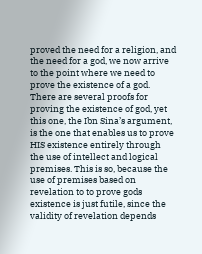proved the need for a religion, and the need for a god, we now arrive to the point where we need to prove the existence of a god. There are several proofs for proving the existence of god, yet this one, the Ibn Sina’s argument, is the one that enables us to prove HIS existence entirely through the use of intellect and logical premises. This is so, because the use of premises based on revelation to to prove gods existence is just futile, since the validity of revelation depends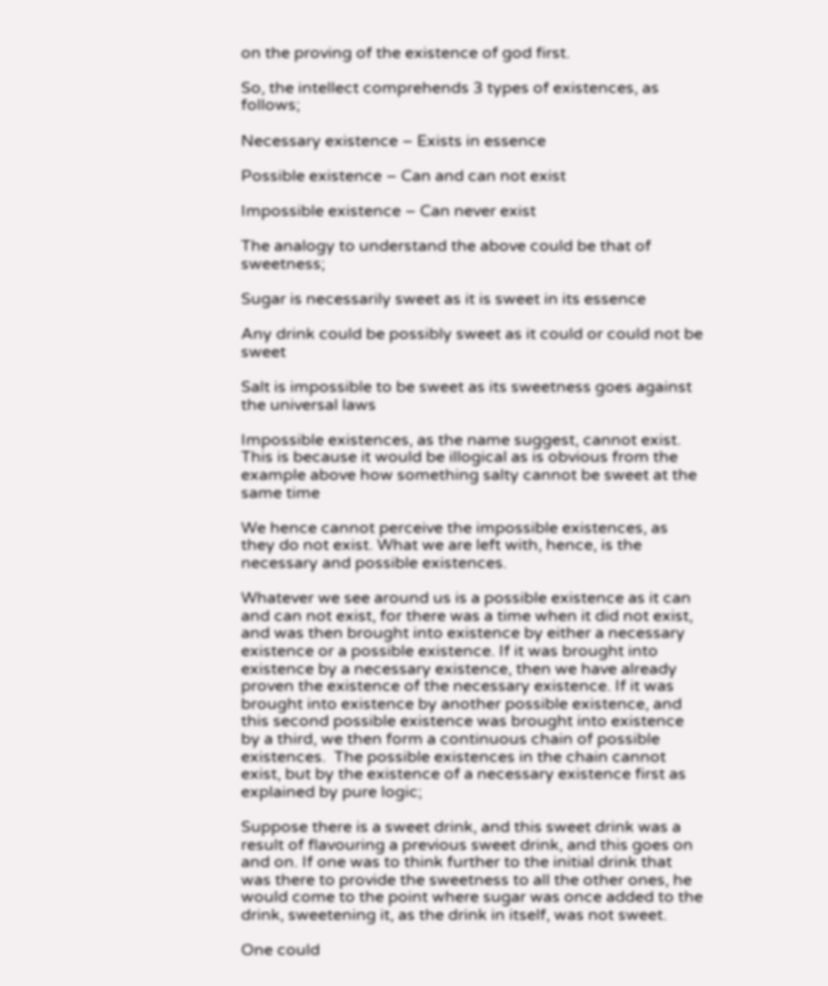on the proving of the existence of god first.

So, the intellect comprehends 3 types of existences, as follows;

Necessary existence – Exists in essence

Possible existence – Can and can not exist

Impossible existence – Can never exist

The analogy to understand the above could be that of sweetness;

Sugar is necessarily sweet as it is sweet in its essence

Any drink could be possibly sweet as it could or could not be sweet

Salt is impossible to be sweet as its sweetness goes against the universal laws

Impossible existences, as the name suggest, cannot exist. This is because it would be illogical as is obvious from the example above how something salty cannot be sweet at the same time

We hence cannot perceive the impossible existences, as they do not exist. What we are left with, hence, is the necessary and possible existences.

Whatever we see around us is a possible existence as it can and can not exist, for there was a time when it did not exist, and was then brought into existence by either a necessary existence or a possible existence. If it was brought into existence by a necessary existence, then we have already proven the existence of the necessary existence. If it was brought into existence by another possible existence, and this second possible existence was brought into existence by a third, we then form a continuous chain of possible existences.  The possible existences in the chain cannot exist, but by the existence of a necessary existence first as explained by pure logic;

Suppose there is a sweet drink, and this sweet drink was a result of flavouring a previous sweet drink, and this goes on and on. If one was to think further to the initial drink that was there to provide the sweetness to all the other ones, he would come to the point where sugar was once added to the drink, sweetening it, as the drink in itself, was not sweet.

One could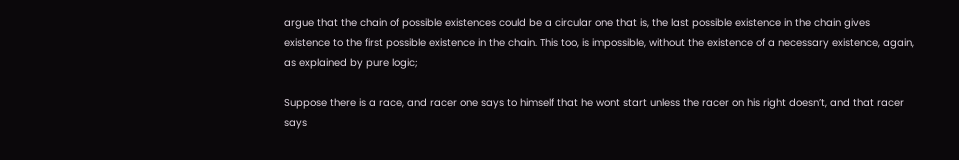argue that the chain of possible existences could be a circular one that is, the last possible existence in the chain gives existence to the first possible existence in the chain. This too, is impossible, without the existence of a necessary existence, again, as explained by pure logic;

Suppose there is a race, and racer one says to himself that he wont start unless the racer on his right doesn’t, and that racer says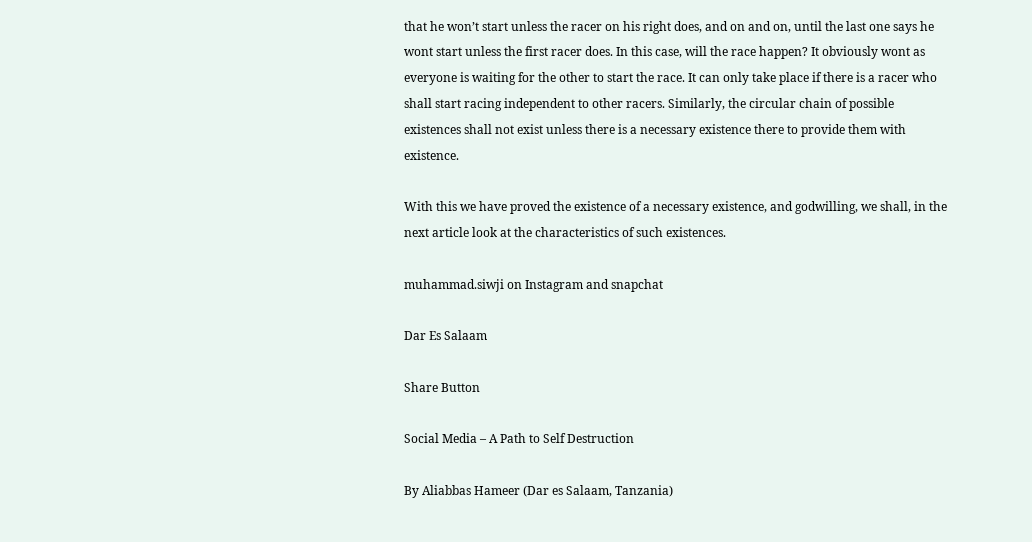that he won’t start unless the racer on his right does, and on and on, until the last one says he wont start unless the first racer does. In this case, will the race happen? It obviously wont as everyone is waiting for the other to start the race. It can only take place if there is a racer who shall start racing independent to other racers. Similarly, the circular chain of possible existences shall not exist unless there is a necessary existence there to provide them with existence.

With this we have proved the existence of a necessary existence, and godwilling, we shall, in the next article look at the characteristics of such existences.

muhammad.siwji on Instagram and snapchat

Dar Es Salaam

Share Button

Social Media – A Path to Self Destruction

By Aliabbas Hameer (Dar es Salaam, Tanzania)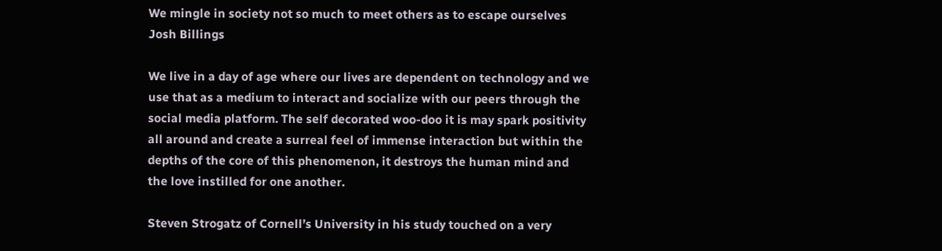We mingle in society not so much to meet others as to escape ourselves Josh Billings

We live in a day of age where our lives are dependent on technology and we use that as a medium to interact and socialize with our peers through the social media platform. The self decorated woo-doo it is may spark positivity all around and create a surreal feel of immense interaction but within the depths of the core of this phenomenon, it destroys the human mind and the love instilled for one another.

Steven Strogatz of Cornell’s University in his study touched on a very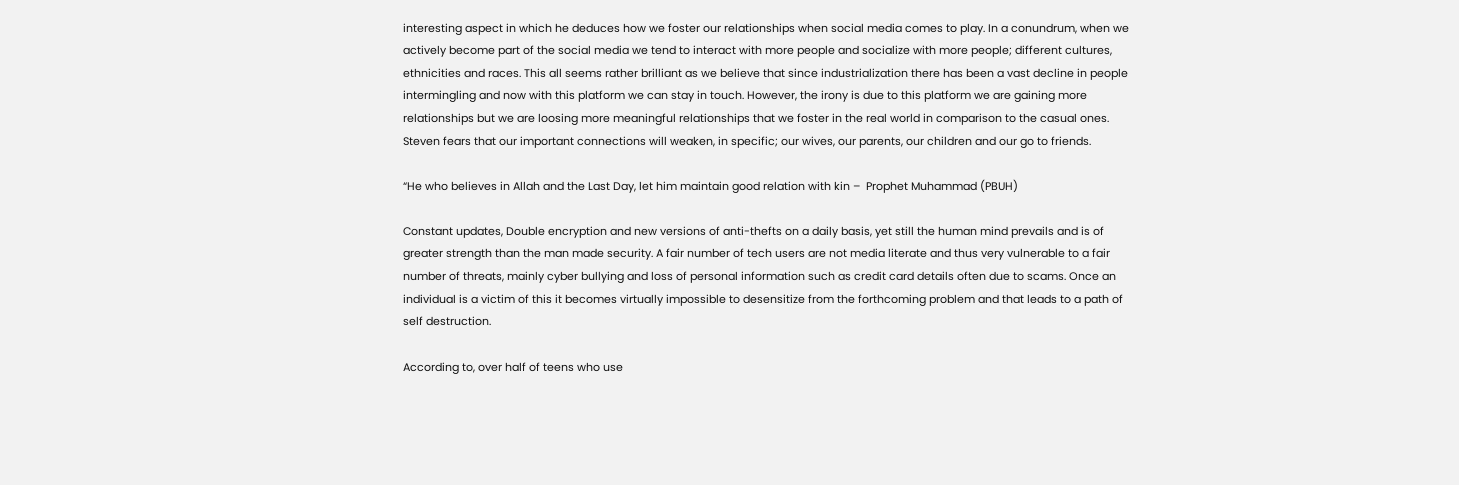interesting aspect in which he deduces how we foster our relationships when social media comes to play. In a conundrum, when we actively become part of the social media we tend to interact with more people and socialize with more people; different cultures, ethnicities and races. This all seems rather brilliant as we believe that since industrialization there has been a vast decline in people intermingling and now with this platform we can stay in touch. However, the irony is due to this platform we are gaining more relationships but we are loosing more meaningful relationships that we foster in the real world in comparison to the casual ones. Steven fears that our important connections will weaken, in specific; our wives, our parents, our children and our go to friends.

“He who believes in Allah and the Last Day, let him maintain good relation with kin –  Prophet Muhammad (PBUH)

Constant updates, Double encryption and new versions of anti-thefts on a daily basis, yet still the human mind prevails and is of greater strength than the man made security. A fair number of tech users are not media literate and thus very vulnerable to a fair number of threats, mainly cyber bullying and loss of personal information such as credit card details often due to scams. Once an individual is a victim of this it becomes virtually impossible to desensitize from the forthcoming problem and that leads to a path of self destruction.

According to, over half of teens who use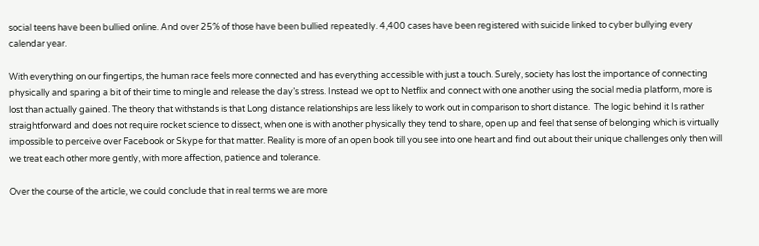social teens have been bullied online. And over 25% of those have been bullied repeatedly. 4,400 cases have been registered with suicide linked to cyber bullying every calendar year.

With everything on our fingertips, the human race feels more connected and has everything accessible with just a touch. Surely, society has lost the importance of connecting physically and sparing a bit of their time to mingle and release the day’s stress. Instead we opt to Netflix and connect with one another using the social media platform, more is lost than actually gained. The theory that withstands is that Long distance relationships are less likely to work out in comparison to short distance.  The logic behind it Is rather straightforward and does not require rocket science to dissect, when one is with another physically they tend to share, open up and feel that sense of belonging which is virtually impossible to perceive over Facebook or Skype for that matter. Reality is more of an open book till you see into one heart and find out about their unique challenges only then will we treat each other more gently, with more affection, patience and tolerance.

Over the course of the article, we could conclude that in real terms we are more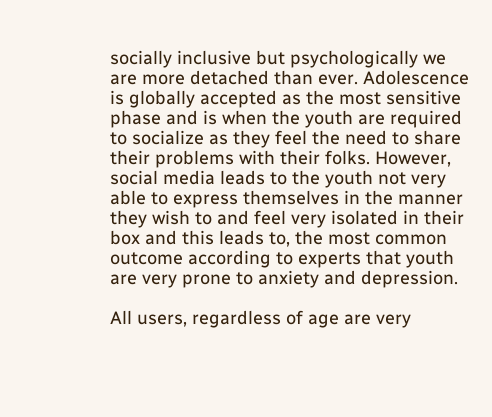socially inclusive but psychologically we are more detached than ever. Adolescence is globally accepted as the most sensitive phase and is when the youth are required to socialize as they feel the need to share their problems with their folks. However, social media leads to the youth not very able to express themselves in the manner they wish to and feel very isolated in their box and this leads to, the most common outcome according to experts that youth are very prone to anxiety and depression.

All users, regardless of age are very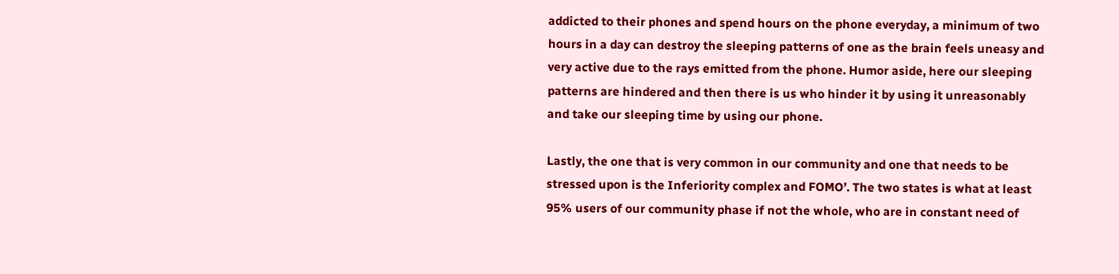addicted to their phones and spend hours on the phone everyday, a minimum of two hours in a day can destroy the sleeping patterns of one as the brain feels uneasy and very active due to the rays emitted from the phone. Humor aside, here our sleeping patterns are hindered and then there is us who hinder it by using it unreasonably and take our sleeping time by using our phone.

Lastly, the one that is very common in our community and one that needs to be stressed upon is the Inferiority complex and FOMO’. The two states is what at least 95% users of our community phase if not the whole, who are in constant need of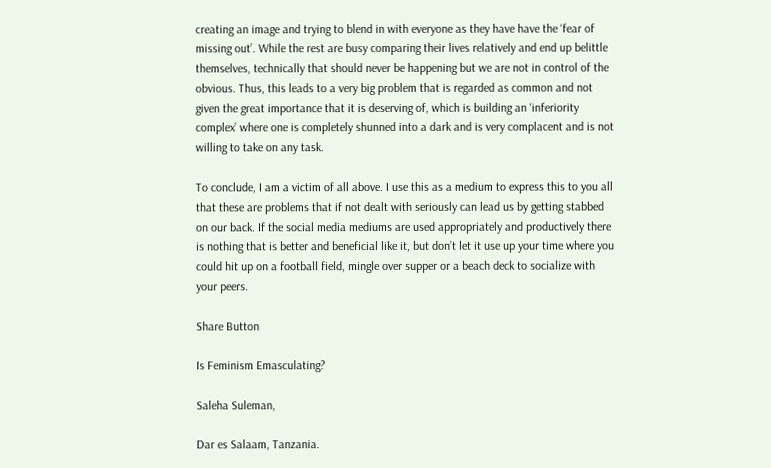creating an image and trying to blend in with everyone as they have have the ‘fear of missing out’. While the rest are busy comparing their lives relatively and end up belittle themselves, technically that should never be happening but we are not in control of the obvious. Thus, this leads to a very big problem that is regarded as common and not given the great importance that it is deserving of, which is building an ‘inferiority complex’ where one is completely shunned into a dark and is very complacent and is not willing to take on any task.

To conclude, I am a victim of all above. I use this as a medium to express this to you all that these are problems that if not dealt with seriously can lead us by getting stabbed on our back. If the social media mediums are used appropriately and productively there is nothing that is better and beneficial like it, but don’t let it use up your time where you could hit up on a football field, mingle over supper or a beach deck to socialize with your peers.

Share Button

Is Feminism Emasculating?

Saleha Suleman,

Dar es Salaam, Tanzania.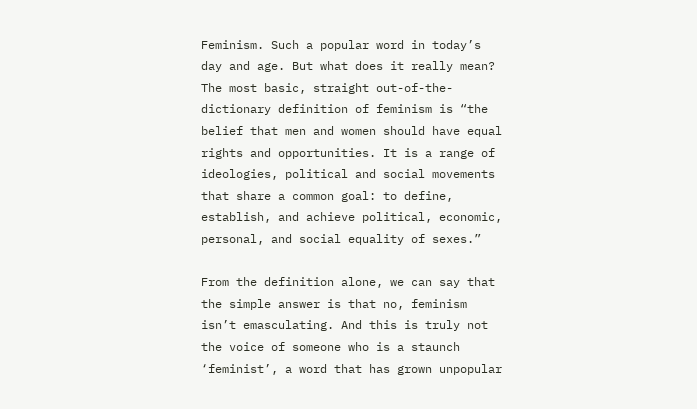Feminism. Such a popular word in today’s day and age. But what does it really mean? The most basic, straight out-of-the-dictionary definition of feminism is “the belief that men and women should have equal rights and opportunities. It is a range of ideologies, political and social movements that share a common goal: to define, establish, and achieve political, economic, personal, and social equality of sexes.”

From the definition alone, we can say that the simple answer is that no, feminism isn’t emasculating. And this is truly not the voice of someone who is a staunch ‘feminist’, a word that has grown unpopular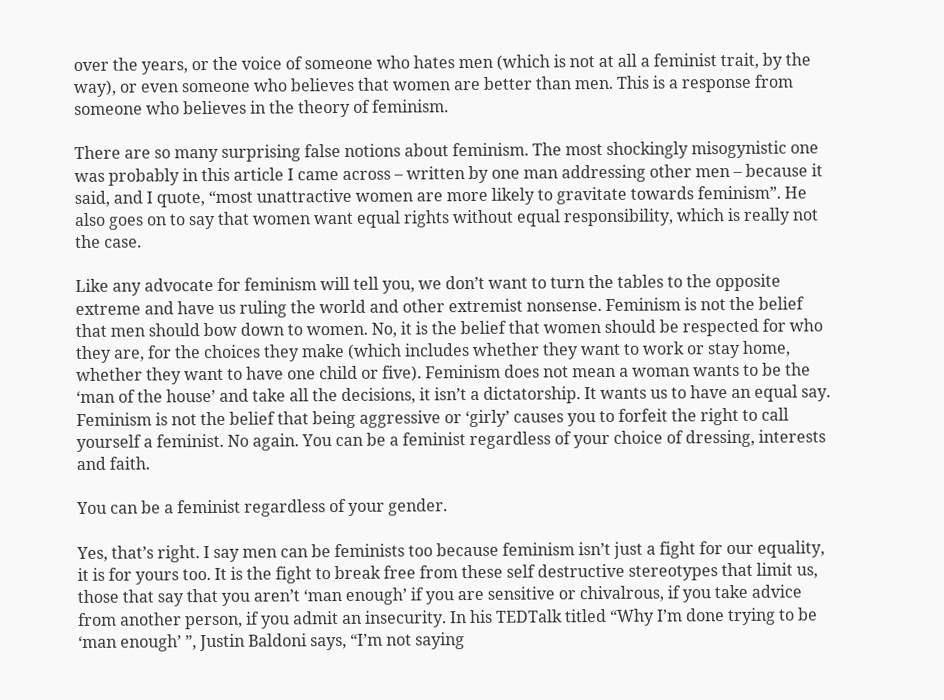over the years, or the voice of someone who hates men (which is not at all a feminist trait, by the way), or even someone who believes that women are better than men. This is a response from someone who believes in the theory of feminism.

There are so many surprising false notions about feminism. The most shockingly misogynistic one was probably in this article I came across – written by one man addressing other men – because it said, and I quote, “most unattractive women are more likely to gravitate towards feminism”. He also goes on to say that women want equal rights without equal responsibility, which is really not the case.

Like any advocate for feminism will tell you, we don’t want to turn the tables to the opposite extreme and have us ruling the world and other extremist nonsense. Feminism is not the belief that men should bow down to women. No, it is the belief that women should be respected for who they are, for the choices they make (which includes whether they want to work or stay home, whether they want to have one child or five). Feminism does not mean a woman wants to be the ‘man of the house’ and take all the decisions, it isn’t a dictatorship. It wants us to have an equal say. Feminism is not the belief that being aggressive or ‘girly’ causes you to forfeit the right to call yourself a feminist. No again. You can be a feminist regardless of your choice of dressing, interests and faith.

You can be a feminist regardless of your gender.

Yes, that’s right. I say men can be feminists too because feminism isn’t just a fight for our equality, it is for yours too. It is the fight to break free from these self destructive stereotypes that limit us, those that say that you aren’t ‘man enough’ if you are sensitive or chivalrous, if you take advice from another person, if you admit an insecurity. In his TEDTalk titled “Why I’m done trying to be ‘man enough’ ”, Justin Baldoni says, “I’m not saying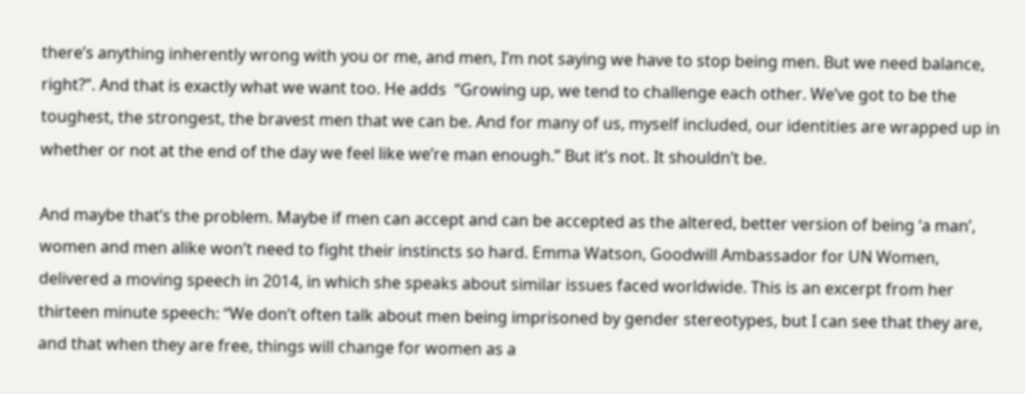there’s anything inherently wrong with you or me, and men, I’m not saying we have to stop being men. But we need balance, right?”. And that is exactly what we want too. He adds  “Growing up, we tend to challenge each other. We’ve got to be the toughest, the strongest, the bravest men that we can be. And for many of us, myself included, our identities are wrapped up in whether or not at the end of the day we feel like we’re man enough.” But it’s not. It shouldn’t be.

And maybe that’s the problem. Maybe if men can accept and can be accepted as the altered, better version of being ‘a man’, women and men alike won’t need to fight their instincts so hard. Emma Watson, Goodwill Ambassador for UN Women, delivered a moving speech in 2014, in which she speaks about similar issues faced worldwide. This is an excerpt from her thirteen minute speech: “We don’t often talk about men being imprisoned by gender stereotypes, but I can see that they are, and that when they are free, things will change for women as a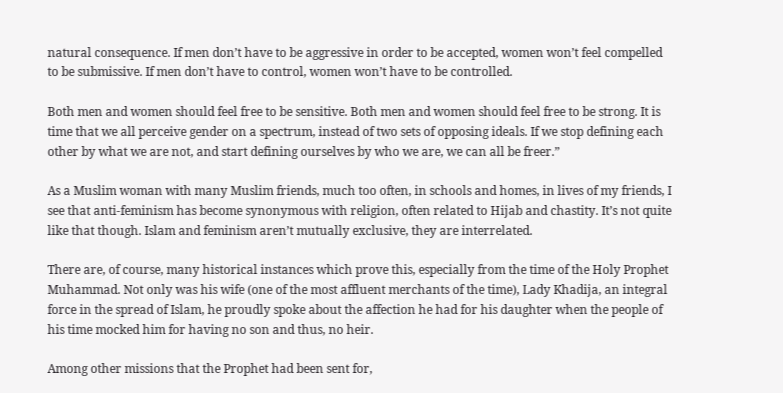natural consequence. If men don’t have to be aggressive in order to be accepted, women won’t feel compelled to be submissive. If men don’t have to control, women won’t have to be controlled.

Both men and women should feel free to be sensitive. Both men and women should feel free to be strong. It is time that we all perceive gender on a spectrum, instead of two sets of opposing ideals. If we stop defining each other by what we are not, and start defining ourselves by who we are, we can all be freer.”

As a Muslim woman with many Muslim friends, much too often, in schools and homes, in lives of my friends, I see that anti-feminism has become synonymous with religion, often related to Hijab and chastity. It’s not quite like that though. Islam and feminism aren’t mutually exclusive, they are interrelated.

There are, of course, many historical instances which prove this, especially from the time of the Holy Prophet Muhammad. Not only was his wife (one of the most affluent merchants of the time), Lady Khadija, an integral force in the spread of Islam, he proudly spoke about the affection he had for his daughter when the people of his time mocked him for having no son and thus, no heir.

Among other missions that the Prophet had been sent for,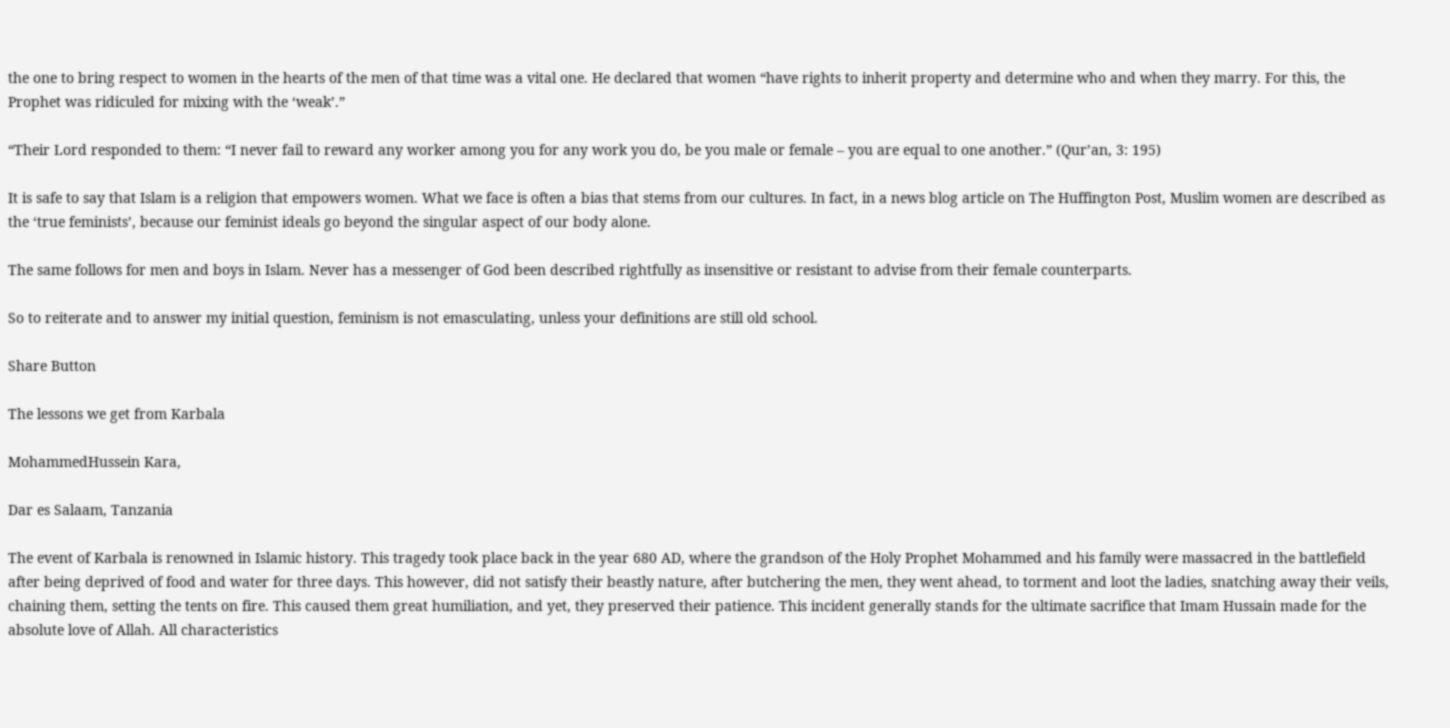the one to bring respect to women in the hearts of the men of that time was a vital one. He declared that women “have rights to inherit property and determine who and when they marry. For this, the Prophet was ridiculed for mixing with the ‘weak’.”

“Their Lord responded to them: “I never fail to reward any worker among you for any work you do, be you male or female – you are equal to one another.” (Qur’an, 3: 195)

It is safe to say that Islam is a religion that empowers women. What we face is often a bias that stems from our cultures. In fact, in a news blog article on The Huffington Post, Muslim women are described as the ‘true feminists’, because our feminist ideals go beyond the singular aspect of our body alone.

The same follows for men and boys in Islam. Never has a messenger of God been described rightfully as insensitive or resistant to advise from their female counterparts.

So to reiterate and to answer my initial question, feminism is not emasculating, unless your definitions are still old school.

Share Button

The lessons we get from Karbala

MohammedHussein Kara,

Dar es Salaam, Tanzania

The event of Karbala is renowned in Islamic history. This tragedy took place back in the year 680 AD, where the grandson of the Holy Prophet Mohammed and his family were massacred in the battlefield after being deprived of food and water for three days. This however, did not satisfy their beastly nature, after butchering the men, they went ahead, to torment and loot the ladies, snatching away their veils, chaining them, setting the tents on fire. This caused them great humiliation, and yet, they preserved their patience. This incident generally stands for the ultimate sacrifice that Imam Hussain made for the absolute love of Allah. All characteristics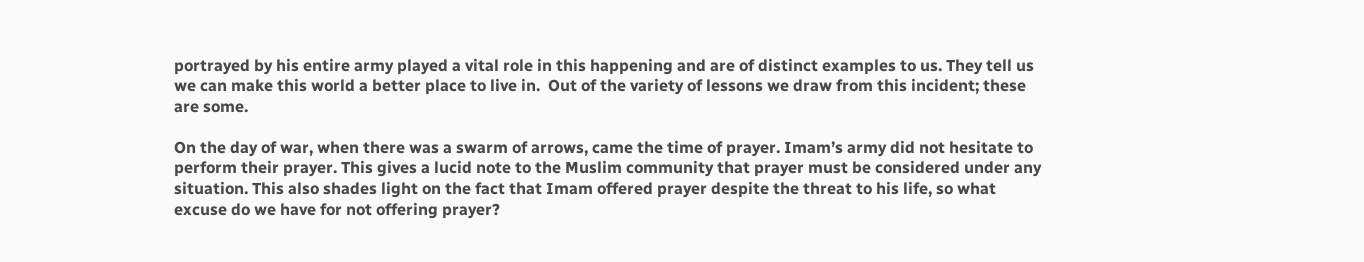portrayed by his entire army played a vital role in this happening and are of distinct examples to us. They tell us we can make this world a better place to live in.  Out of the variety of lessons we draw from this incident; these are some.

On the day of war, when there was a swarm of arrows, came the time of prayer. Imam’s army did not hesitate to perform their prayer. This gives a lucid note to the Muslim community that prayer must be considered under any situation. This also shades light on the fact that Imam offered prayer despite the threat to his life, so what excuse do we have for not offering prayer?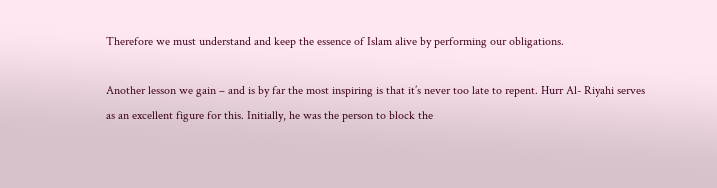Therefore we must understand and keep the essence of Islam alive by performing our obligations.

Another lesson we gain – and is by far the most inspiring is that it’s never too late to repent. Hurr Al- Riyahi serves as an excellent figure for this. Initially, he was the person to block the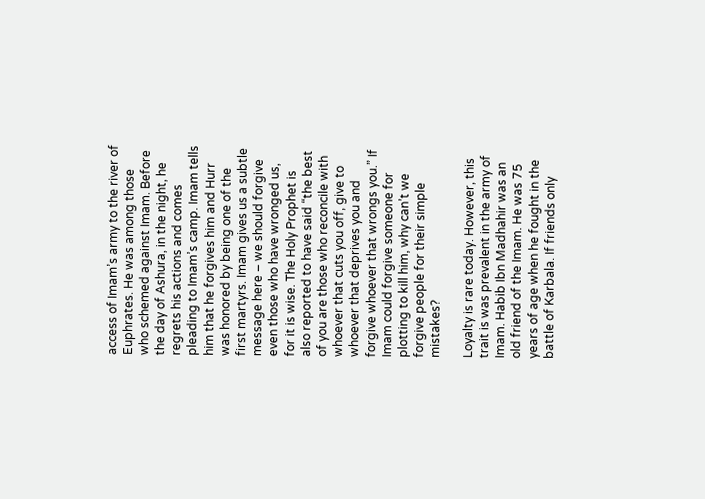access of Imam’s army to the river of Euphrates. He was among those who schemed against Imam. Before the day of Ashura, in the night, he regrets his actions and comes pleading to Imam’s camp. Imam tells him that he forgives him and Hurr was honored by being one of the first martyrs. Imam gives us a subtle message here – we should forgive even those who have wronged us, for it is wise. The Holy Prophet is also reported to have said “the best of you are those who reconcile with whoever that cuts you off, give to whoever that deprives you and forgive whoever that wrongs you.” If Imam could forgive someone for plotting to kill him, why can’t we forgive people for their simple mistakes?

Loyalty is rare today. However, this trait is was prevalent in the army of Imam. Habib Ibn Madhahir was an old friend of the Imam. He was 75 years of age when he fought in the battle of Karbala. If friends only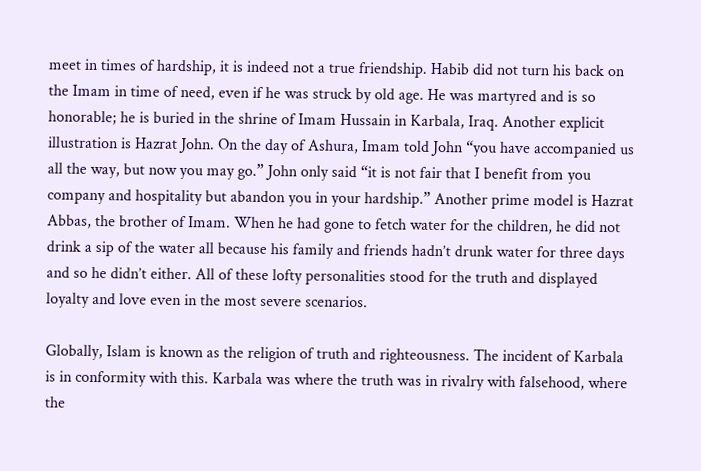meet in times of hardship, it is indeed not a true friendship. Habib did not turn his back on the Imam in time of need, even if he was struck by old age. He was martyred and is so honorable; he is buried in the shrine of Imam Hussain in Karbala, Iraq. Another explicit illustration is Hazrat John. On the day of Ashura, Imam told John “you have accompanied us all the way, but now you may go.” John only said “it is not fair that I benefit from you company and hospitality but abandon you in your hardship.” Another prime model is Hazrat Abbas, the brother of Imam. When he had gone to fetch water for the children, he did not drink a sip of the water all because his family and friends hadn’t drunk water for three days and so he didn’t either. All of these lofty personalities stood for the truth and displayed loyalty and love even in the most severe scenarios.

Globally, Islam is known as the religion of truth and righteousness. The incident of Karbala is in conformity with this. Karbala was where the truth was in rivalry with falsehood, where the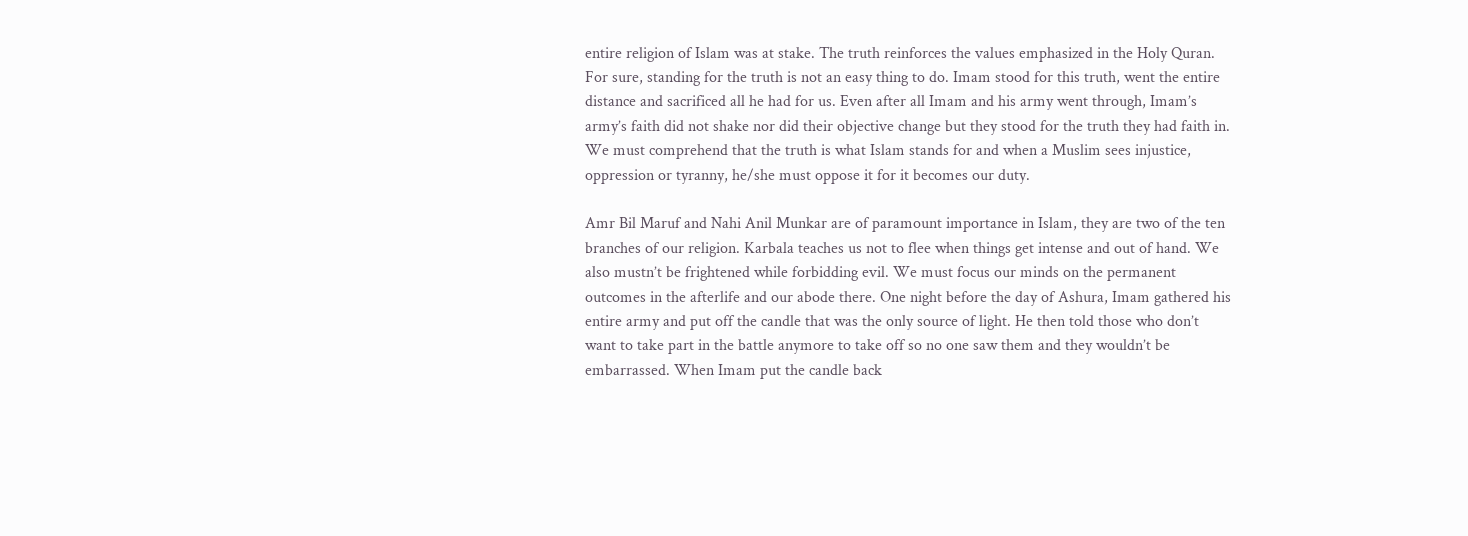entire religion of Islam was at stake. The truth reinforces the values emphasized in the Holy Quran. For sure, standing for the truth is not an easy thing to do. Imam stood for this truth, went the entire distance and sacrificed all he had for us. Even after all Imam and his army went through, Imam’s army’s faith did not shake nor did their objective change but they stood for the truth they had faith in. We must comprehend that the truth is what Islam stands for and when a Muslim sees injustice, oppression or tyranny, he/she must oppose it for it becomes our duty.

Amr Bil Maruf and Nahi Anil Munkar are of paramount importance in Islam, they are two of the ten branches of our religion. Karbala teaches us not to flee when things get intense and out of hand. We also mustn’t be frightened while forbidding evil. We must focus our minds on the permanent outcomes in the afterlife and our abode there. One night before the day of Ashura, Imam gathered his entire army and put off the candle that was the only source of light. He then told those who don’t want to take part in the battle anymore to take off so no one saw them and they wouldn’t be embarrassed. When Imam put the candle back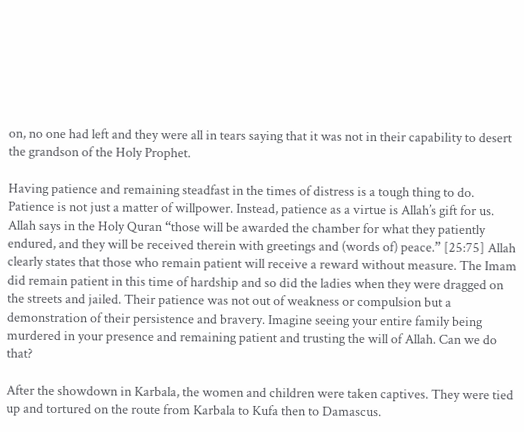on, no one had left and they were all in tears saying that it was not in their capability to desert the grandson of the Holy Prophet.

Having patience and remaining steadfast in the times of distress is a tough thing to do. Patience is not just a matter of willpower. Instead, patience as a virtue is Allah’s gift for us. Allah says in the Holy Quran “those will be awarded the chamber for what they patiently endured, and they will be received therein with greetings and (words of) peace.” [25:75] Allah clearly states that those who remain patient will receive a reward without measure. The Imam did remain patient in this time of hardship and so did the ladies when they were dragged on the streets and jailed. Their patience was not out of weakness or compulsion but a demonstration of their persistence and bravery. Imagine seeing your entire family being murdered in your presence and remaining patient and trusting the will of Allah. Can we do that?

After the showdown in Karbala, the women and children were taken captives. They were tied up and tortured on the route from Karbala to Kufa then to Damascus.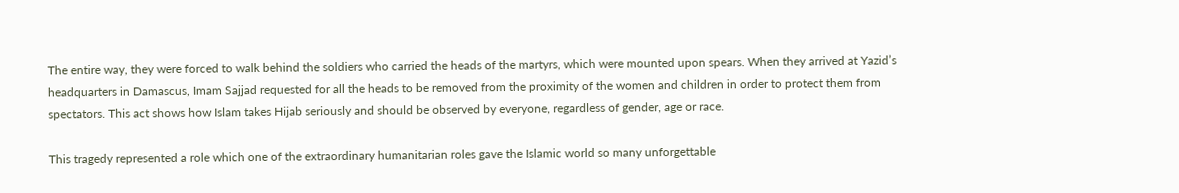The entire way, they were forced to walk behind the soldiers who carried the heads of the martyrs, which were mounted upon spears. When they arrived at Yazid’s headquarters in Damascus, Imam Sajjad requested for all the heads to be removed from the proximity of the women and children in order to protect them from spectators. This act shows how Islam takes Hijab seriously and should be observed by everyone, regardless of gender, age or race.

This tragedy represented a role which one of the extraordinary humanitarian roles gave the Islamic world so many unforgettable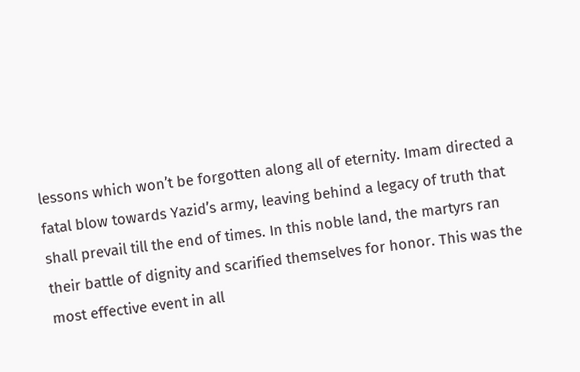lessons which won’t be forgotten along all of eternity. Imam directed a fatal blow towards Yazid’s army, leaving behind a legacy of truth that shall prevail till the end of times. In this noble land, the martyrs ran their battle of dignity and scarified themselves for honor. This was the most effective event in all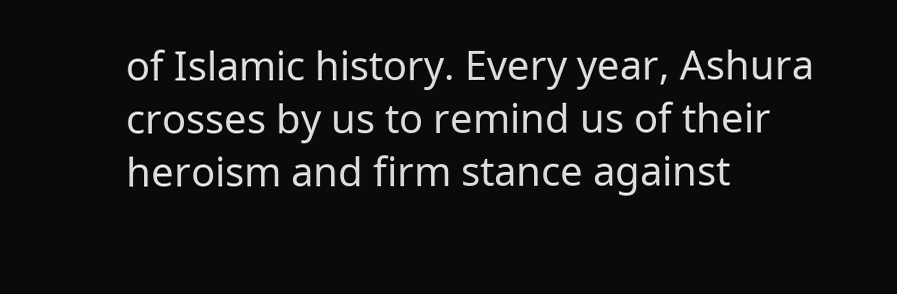of Islamic history. Every year, Ashura crosses by us to remind us of their heroism and firm stance against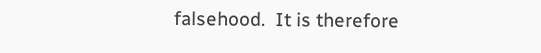falsehood.  It is therefore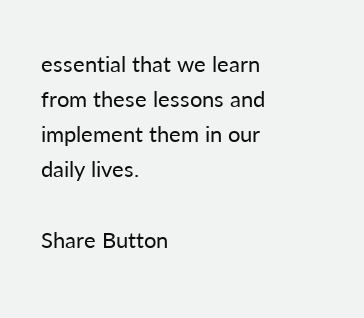essential that we learn from these lessons and implement them in our daily lives.

Share Button